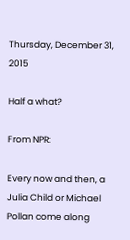Thursday, December 31, 2015

Half a what?

From NPR:

Every now and then, a Julia Child or Michael Pollan come along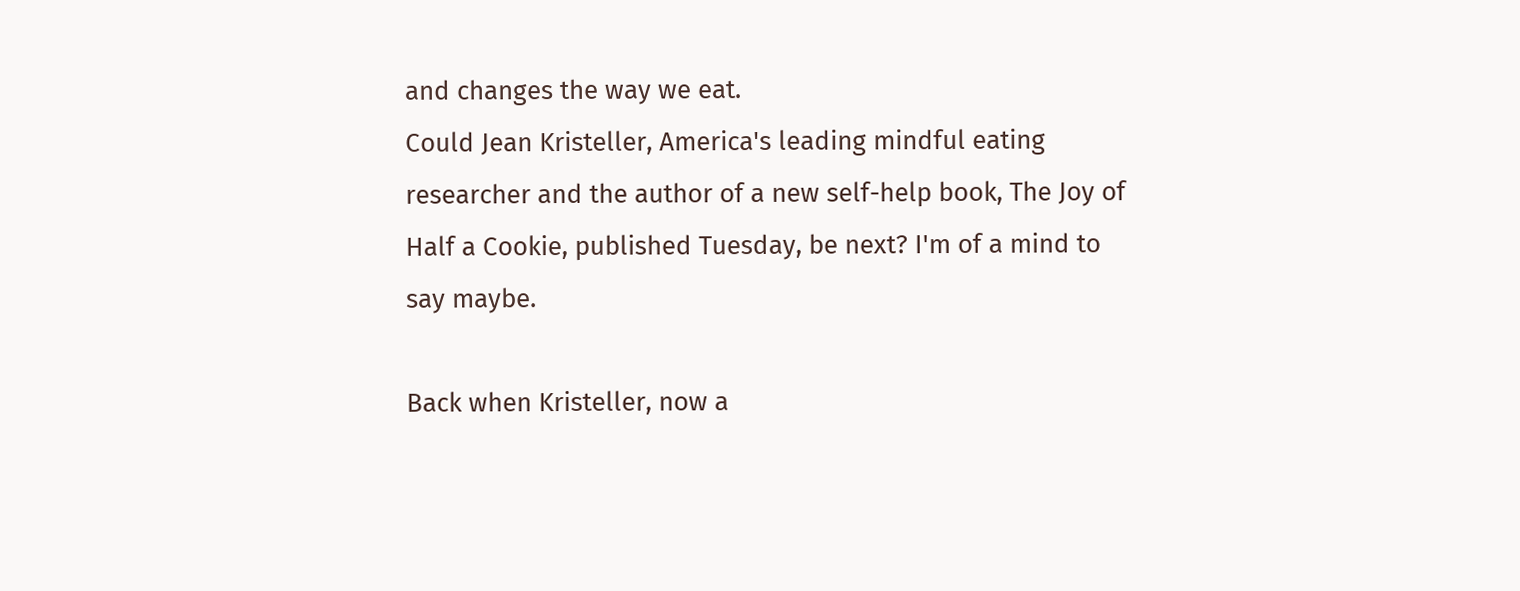and changes the way we eat.
Could Jean Kristeller, America's leading mindful eating researcher and the author of a new self-help book, The Joy of Half a Cookie, published Tuesday, be next? I'm of a mind to say maybe.

Back when Kristeller, now a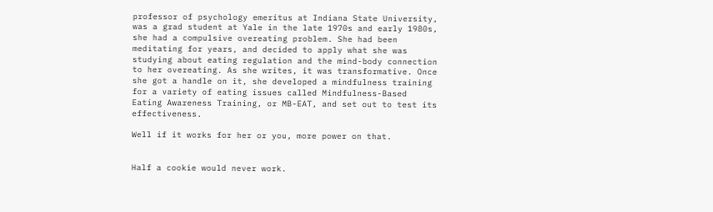professor of psychology emeritus at Indiana State University, was a grad student at Yale in the late 1970s and early 1980s, she had a compulsive overeating problem. She had been meditating for years, and decided to apply what she was studying about eating regulation and the mind-body connection to her overeating. As she writes, it was transformative. Once she got a handle on it, she developed a mindfulness training for a variety of eating issues called Mindfulness-Based Eating Awareness Training, or MB-EAT, and set out to test its effectiveness.

Well if it works for her or you, more power on that.


Half a cookie would never work.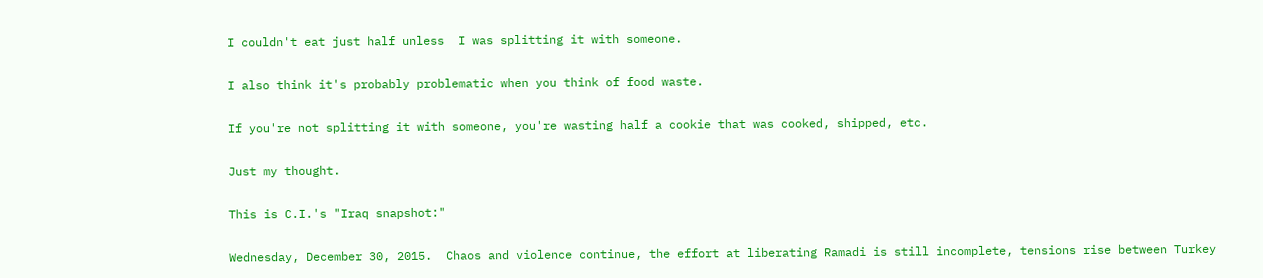I couldn't eat just half unless  I was splitting it with someone.

I also think it's probably problematic when you think of food waste.

If you're not splitting it with someone, you're wasting half a cookie that was cooked, shipped, etc.

Just my thought.

This is C.I.'s "Iraq snapshot:"

Wednesday, December 30, 2015.  Chaos and violence continue, the effort at liberating Ramadi is still incomplete, tensions rise between Turkey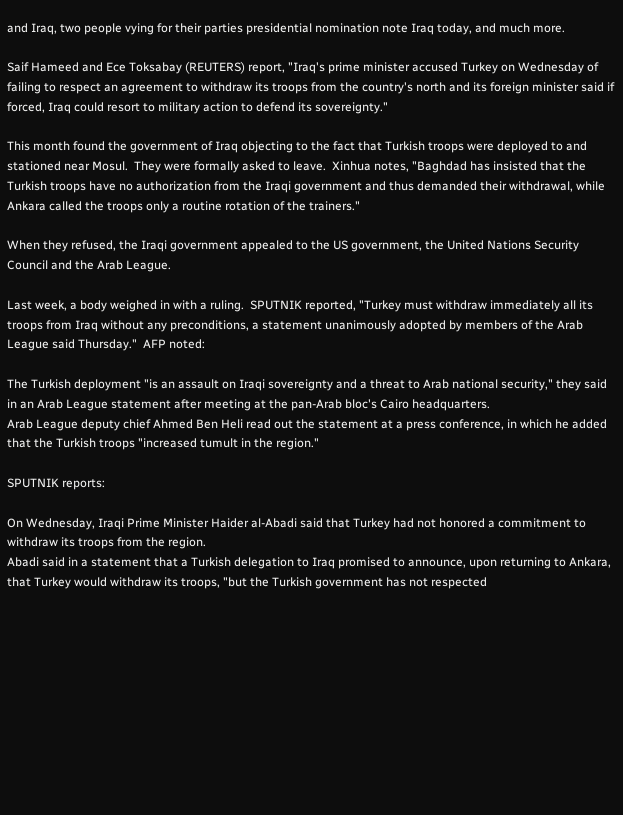and Iraq, two people vying for their parties presidential nomination note Iraq today, and much more.

Saif Hameed and Ece Toksabay (REUTERS) report, "Iraq's prime minister accused Turkey on Wednesday of failing to respect an agreement to withdraw its troops from the country's north and its foreign minister said if forced, Iraq could resort to military action to defend its sovereignty."

This month found the government of Iraq objecting to the fact that Turkish troops were deployed to and stationed near Mosul.  They were formally asked to leave.  Xinhua notes, "Baghdad has insisted that the Turkish troops have no authorization from the Iraqi government and thus demanded their withdrawal, while Ankara called the troops only a routine rotation of the trainers."

When they refused, the Iraqi government appealed to the US government, the United Nations Security Council and the Arab League.

Last week, a body weighed in with a ruling.  SPUTNIK reported, "Turkey must withdraw immediately all its troops from Iraq without any preconditions, a statement unanimously adopted by members of the Arab League said Thursday."  AFP noted:

The Turkish deployment "is an assault on Iraqi sovereignty and a threat to Arab national security," they said in an Arab League statement after meeting at the pan-Arab bloc's Cairo headquarters.
Arab League deputy chief Ahmed Ben Heli read out the statement at a press conference, in which he added that the Turkish troops "increased tumult in the region."

SPUTNIK reports:

On Wednesday, Iraqi Prime Minister Haider al-Abadi said that Turkey had not honored a commitment to withdraw its troops from the region.
Abadi said in a statement that a Turkish delegation to Iraq promised to announce, upon returning to Ankara, that Turkey would withdraw its troops, "but the Turkish government has not respected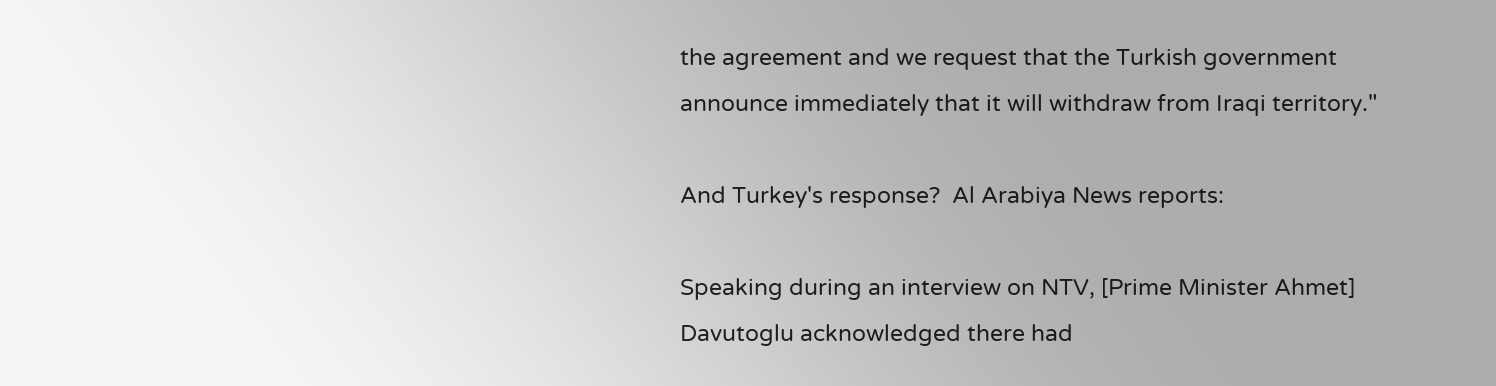the agreement and we request that the Turkish government announce immediately that it will withdraw from Iraqi territory."

And Turkey's response?  Al Arabiya News reports:

Speaking during an interview on NTV, [Prime Minister Ahmet] Davutoglu acknowledged there had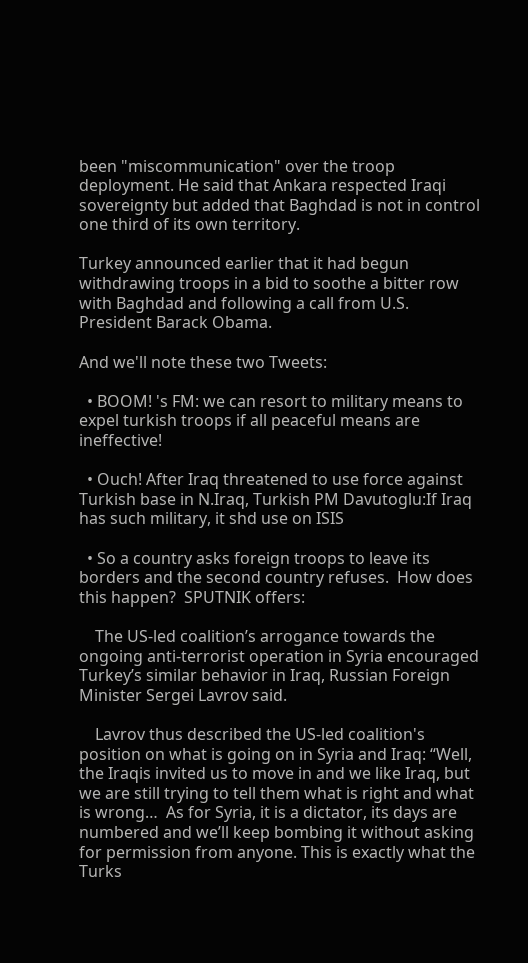been "miscommunication" over the troop deployment. He said that Ankara respected Iraqi sovereignty but added that Baghdad is not in control one third of its own territory.

Turkey announced earlier that it had begun withdrawing troops in a bid to soothe a bitter row with Baghdad and following a call from U.S. President Barack Obama.

And we'll note these two Tweets:

  • BOOM! 's FM: we can resort to military means to expel turkish troops if all peaceful means are ineffective!

  • Ouch! After Iraq threatened to use force against Turkish base in N.Iraq, Turkish PM Davutoglu:If Iraq has such military, it shd use on ISIS

  • So a country asks foreign troops to leave its borders and the second country refuses.  How does this happen?  SPUTNIK offers:

    The US-led coalition’s arrogance towards the ongoing anti-terrorist operation in Syria encouraged Turkey’s similar behavior in Iraq, Russian Foreign Minister Sergei Lavrov said.

    Lavrov thus described the US-led coalition's position on what is going on in Syria and Iraq: “Well, the Iraqis invited us to move in and we like Iraq, but we are still trying to tell them what is right and what is wrong…  As for Syria, it is a dictator, its days are numbered and we’ll keep bombing it without asking for permission from anyone. This is exactly what the Turks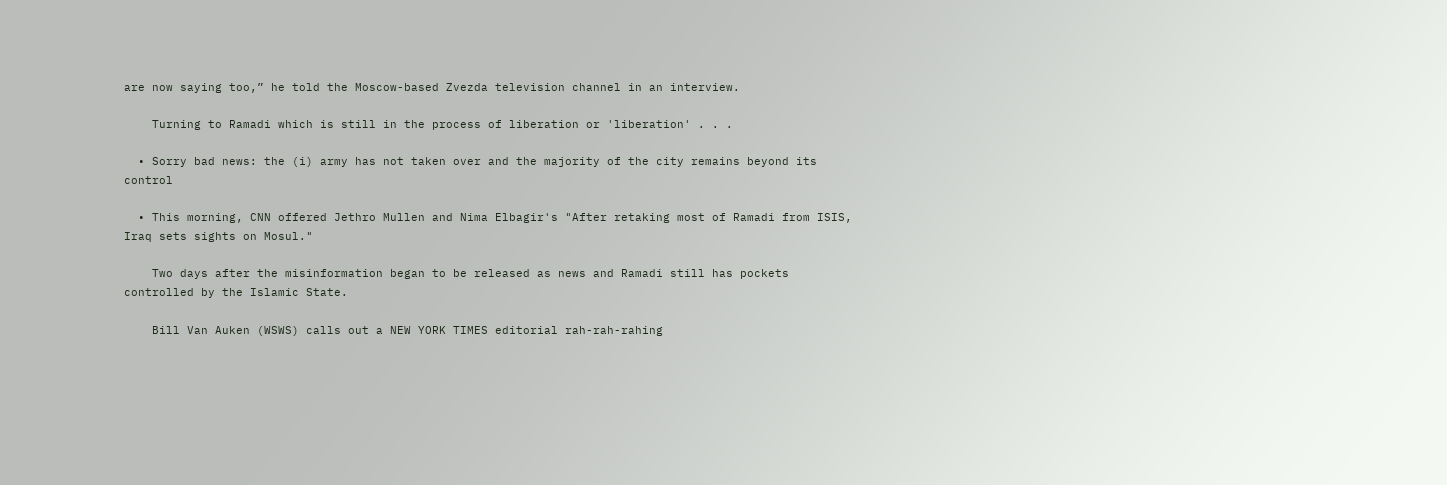are now saying too,” he told the Moscow-based Zvezda television channel in an interview.

    Turning to Ramadi which is still in the process of liberation or 'liberation' . . .

  • Sorry bad news: the (i) army has not taken over and the majority of the city remains beyond its control

  • This morning, CNN offered Jethro Mullen and Nima Elbagir's "After retaking most of Ramadi from ISIS, Iraq sets sights on Mosul."

    Two days after the misinformation began to be released as news and Ramadi still has pockets controlled by the Islamic State.

    Bill Van Auken (WSWS) calls out a NEW YORK TIMES editorial rah-rah-rahing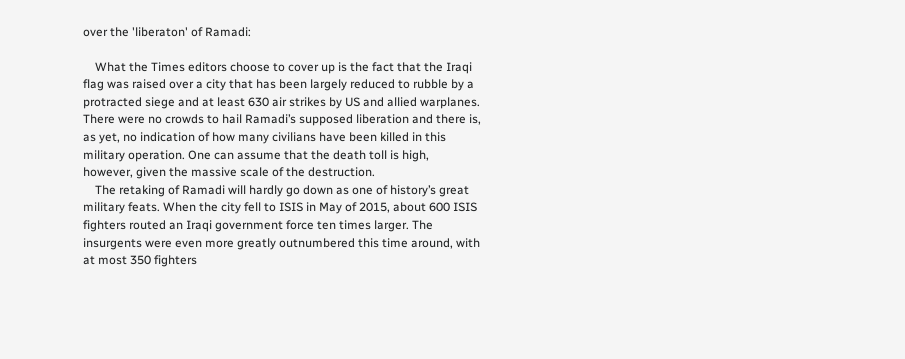over the 'liberaton' of Ramadi:

    What the Times editors choose to cover up is the fact that the Iraqi flag was raised over a city that has been largely reduced to rubble by a protracted siege and at least 630 air strikes by US and allied warplanes. There were no crowds to hail Ramadi’s supposed liberation and there is, as yet, no indication of how many civilians have been killed in this military operation. One can assume that the death toll is high, however, given the massive scale of the destruction.
    The retaking of Ramadi will hardly go down as one of history’s great military feats. When the city fell to ISIS in May of 2015, about 600 ISIS fighters routed an Iraqi government force ten times larger. The insurgents were even more greatly outnumbered this time around, with at most 350 fighters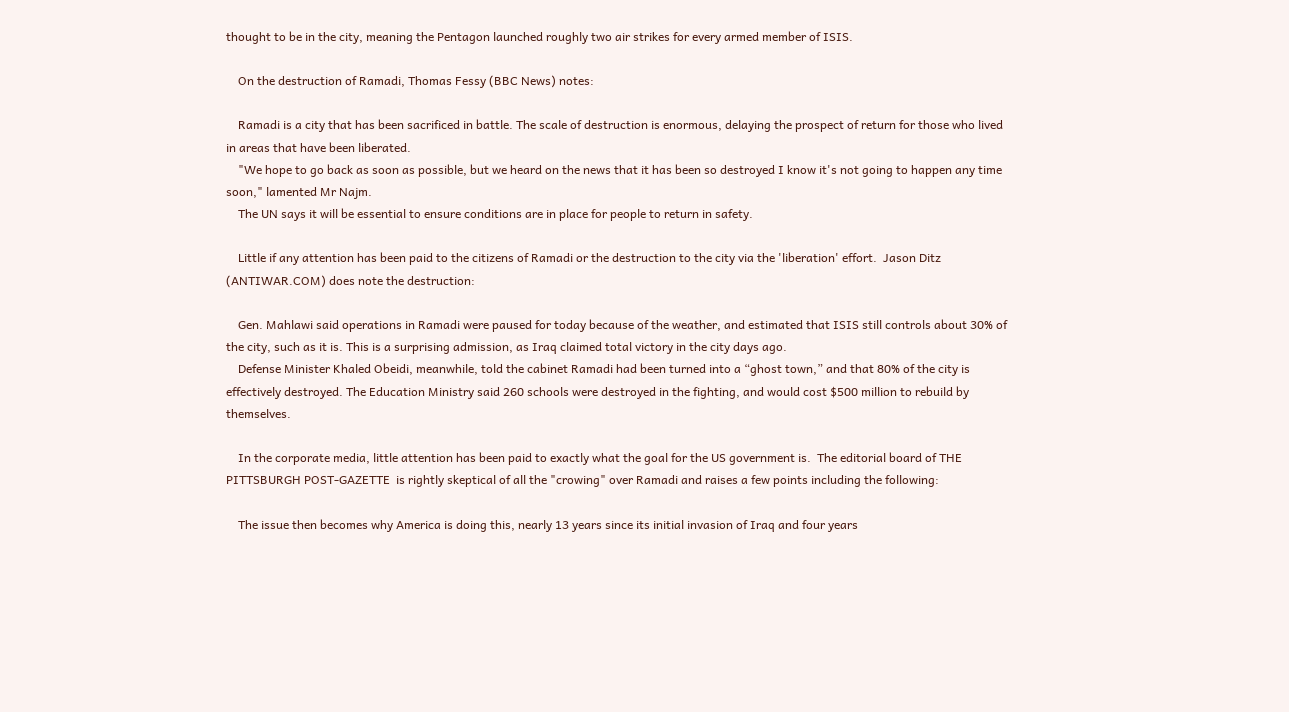thought to be in the city, meaning the Pentagon launched roughly two air strikes for every armed member of ISIS.

    On the destruction of Ramadi, Thomas Fessy (BBC News) notes:

    Ramadi is a city that has been sacrificed in battle. The scale of destruction is enormous, delaying the prospect of return for those who lived in areas that have been liberated.
    "We hope to go back as soon as possible, but we heard on the news that it has been so destroyed I know it's not going to happen any time soon," lamented Mr Najm.
    The UN says it will be essential to ensure conditions are in place for people to return in safety.

    Little if any attention has been paid to the citizens of Ramadi or the destruction to the city via the 'liberation' effort.  Jason Ditz (ANTIWAR.COM) does note the destruction:

    Gen. Mahlawi said operations in Ramadi were paused for today because of the weather, and estimated that ISIS still controls about 30% of the city, such as it is. This is a surprising admission, as Iraq claimed total victory in the city days ago.
    Defense Minister Khaled Obeidi, meanwhile, told the cabinet Ramadi had been turned into a “ghost town,” and that 80% of the city is effectively destroyed. The Education Ministry said 260 schools were destroyed in the fighting, and would cost $500 million to rebuild by themselves.

    In the corporate media, little attention has been paid to exactly what the goal for the US government is.  The editorial board of THE PITTSBURGH POST-GAZETTE  is rightly skeptical of all the "crowing" over Ramadi and raises a few points including the following:

    The issue then becomes why America is doing this, nearly 13 years since its initial invasion of Iraq and four years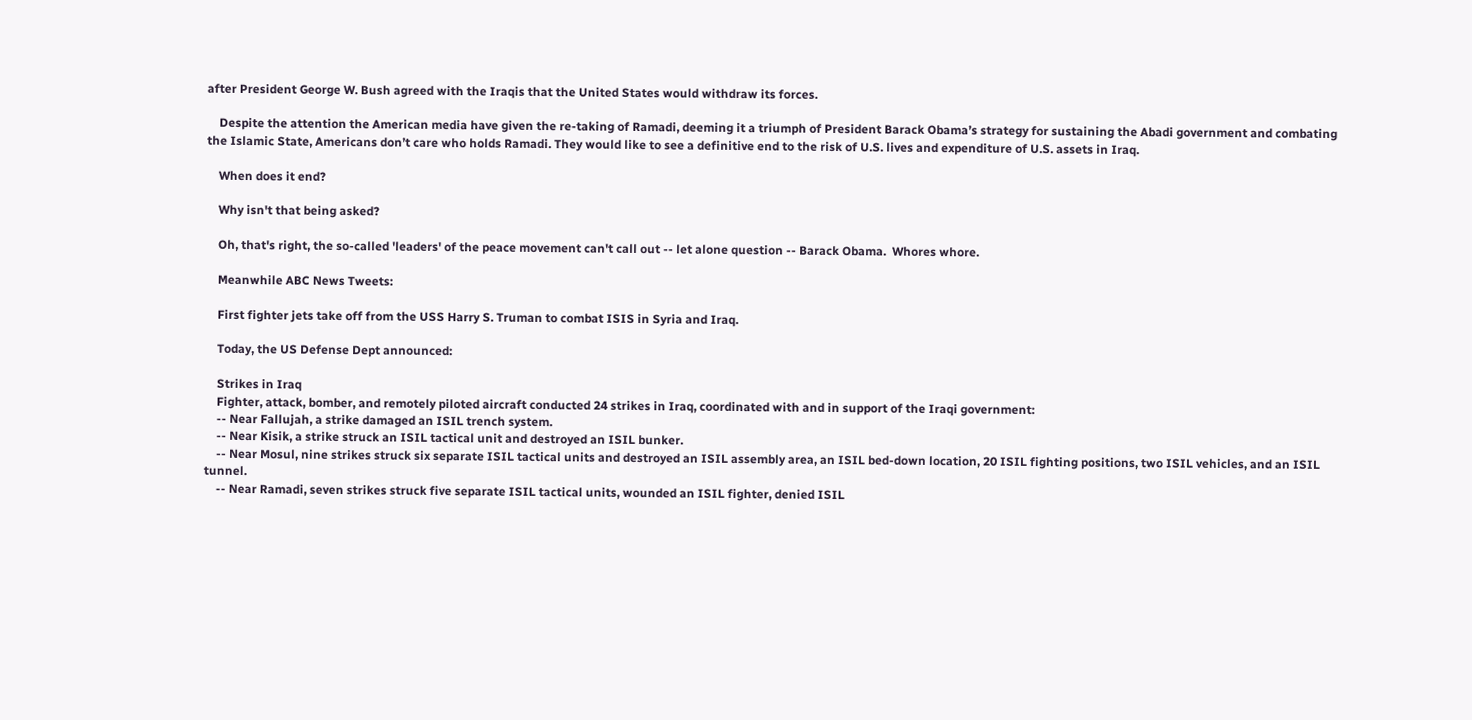after President George W. Bush agreed with the Iraqis that the United States would withdraw its forces.

    Despite the attention the American media have given the re-taking of Ramadi, deeming it a triumph of President Barack Obama’s strategy for sustaining the Abadi government and combating the Islamic State, Americans don’t care who holds Ramadi. They would like to see a definitive end to the risk of U.S. lives and expenditure of U.S. assets in Iraq.

    When does it end?

    Why isn't that being asked?

    Oh, that's right, the so-called 'leaders' of the peace movement can't call out -- let alone question -- Barack Obama.  Whores whore.

    Meanwhile ABC News Tweets:

    First fighter jets take off from the USS Harry S. Truman to combat ISIS in Syria and Iraq.

    Today, the US Defense Dept announced:

    Strikes in Iraq
    Fighter, attack, bomber, and remotely piloted aircraft conducted 24 strikes in Iraq, coordinated with and in support of the Iraqi government:
    -- Near Fallujah, a strike damaged an ISIL trench system.
    -- Near Kisik, a strike struck an ISIL tactical unit and destroyed an ISIL bunker.
    -- Near Mosul, nine strikes struck six separate ISIL tactical units and destroyed an ISIL assembly area, an ISIL bed-down location, 20 ISIL fighting positions, two ISIL vehicles, and an ISIL tunnel.
    -- Near Ramadi, seven strikes struck five separate ISIL tactical units, wounded an ISIL fighter, denied ISIL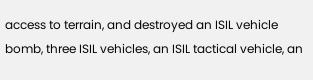access to terrain, and destroyed an ISIL vehicle bomb, three ISIL vehicles, an ISIL tactical vehicle, an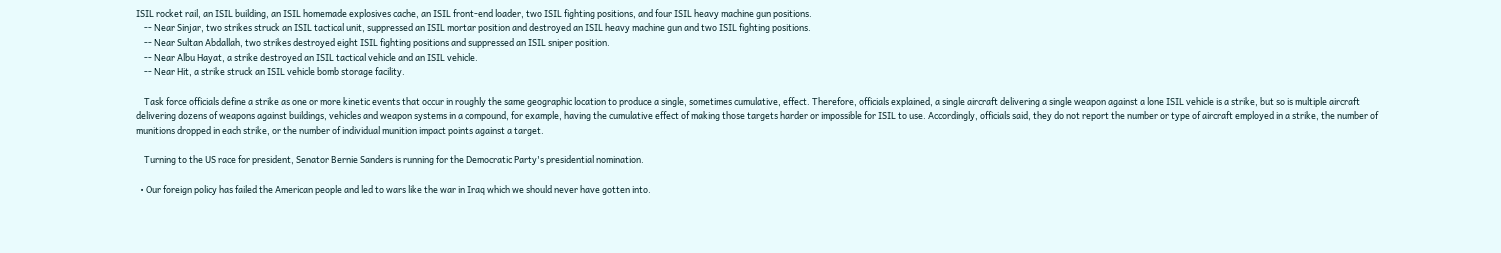ISIL rocket rail, an ISIL building, an ISIL homemade explosives cache, an ISIL front-end loader, two ISIL fighting positions, and four ISIL heavy machine gun positions.
    -- Near Sinjar, two strikes struck an ISIL tactical unit, suppressed an ISIL mortar position and destroyed an ISIL heavy machine gun and two ISIL fighting positions.
    -- Near Sultan Abdallah, two strikes destroyed eight ISIL fighting positions and suppressed an ISIL sniper position.
    -- Near Albu Hayat, a strike destroyed an ISIL tactical vehicle and an ISIL vehicle.
    -- Near Hit, a strike struck an ISIL vehicle bomb storage facility.

    Task force officials define a strike as one or more kinetic events that occur in roughly the same geographic location to produce a single, sometimes cumulative, effect. Therefore, officials explained, a single aircraft delivering a single weapon against a lone ISIL vehicle is a strike, but so is multiple aircraft delivering dozens of weapons against buildings, vehicles and weapon systems in a compound, for example, having the cumulative effect of making those targets harder or impossible for ISIL to use. Accordingly, officials said, they do not report the number or type of aircraft employed in a strike, the number of munitions dropped in each strike, or the number of individual munition impact points against a target.

    Turning to the US race for president, Senator Bernie Sanders is running for the Democratic Party's presidential nomination.

  • Our foreign policy has failed the American people and led to wars like the war in Iraq which we should never have gotten into.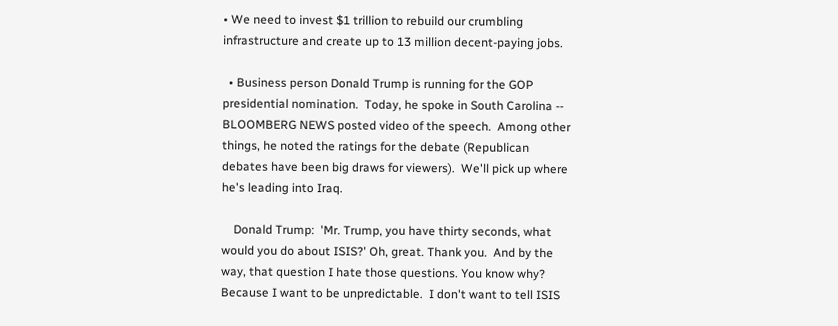• We need to invest $1 trillion to rebuild our crumbling infrastructure and create up to 13 million decent-paying jobs.

  • Business person Donald Trump is running for the GOP presidential nomination.  Today, he spoke in South Carolina -- BLOOMBERG NEWS posted video of the speech.  Among other things, he noted the ratings for the debate (Republican debates have been big draws for viewers).  We'll pick up where he's leading into Iraq.

    Donald Trump:  'Mr. Trump, you have thirty seconds, what would you do about ISIS?' Oh, great. Thank you.  And by the way, that question I hate those questions. You know why? Because I want to be unpredictable.  I don't want to tell ISIS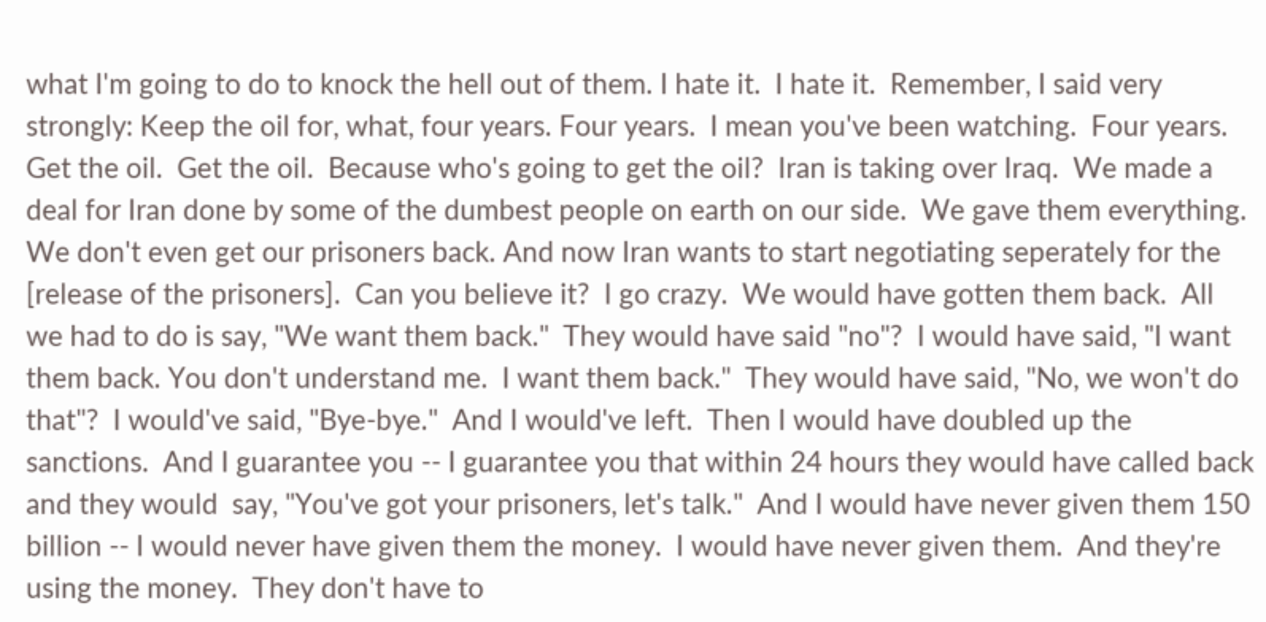what I'm going to do to knock the hell out of them. I hate it.  I hate it.  Remember, I said very strongly: Keep the oil for, what, four years. Four years.  I mean you've been watching.  Four years.  Get the oil.  Get the oil.  Because who's going to get the oil?  Iran is taking over Iraq.  We made a deal for Iran done by some of the dumbest people on earth on our side.  We gave them everything.  We don't even get our prisoners back. And now Iran wants to start negotiating seperately for the [release of the prisoners].  Can you believe it?  I go crazy.  We would have gotten them back.  All we had to do is say, "We want them back."  They would have said "no"?  I would have said, "I want them back. You don't understand me.  I want them back."  They would have said, "No, we won't do that"?  I would've said, "Bye-bye."  And I would've left.  Then I would have doubled up the sanctions.  And I guarantee you -- I guarantee you that within 24 hours they would have called back and they would  say, "You've got your prisoners, let's talk."  And I would have never given them 150 billion -- I would never have given them the money.  I would have never given them.  And they're using the money.  They don't have to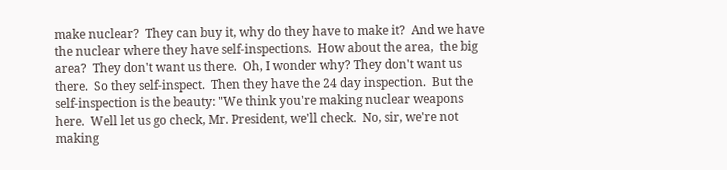make nuclear?  They can buy it, why do they have to make it?  And we have the nuclear where they have self-inspections.  How about the area,  the big area?  They don't want us there.  Oh, I wonder why? They don't want us there.  So they self-inspect.  Then they have the 24 day inspection.  But the self-inspection is the beauty: "We think you're making nuclear weapons here.  Well let us go check, Mr. President, we'll check.  No, sir, we're not making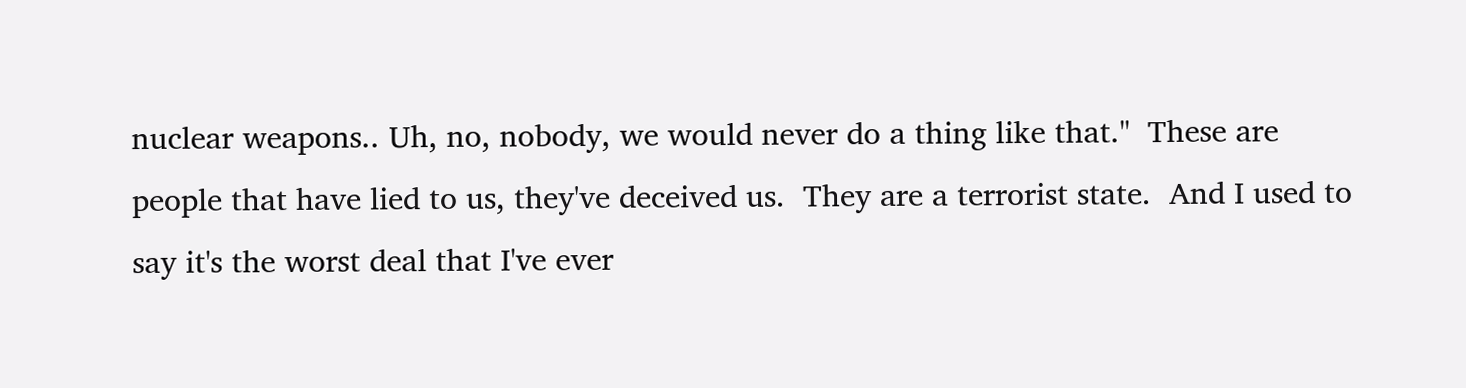nuclear weapons.. Uh, no, nobody, we would never do a thing like that."  These are people that have lied to us, they've deceived us.  They are a terrorist state.  And I used to say it's the worst deal that I've ever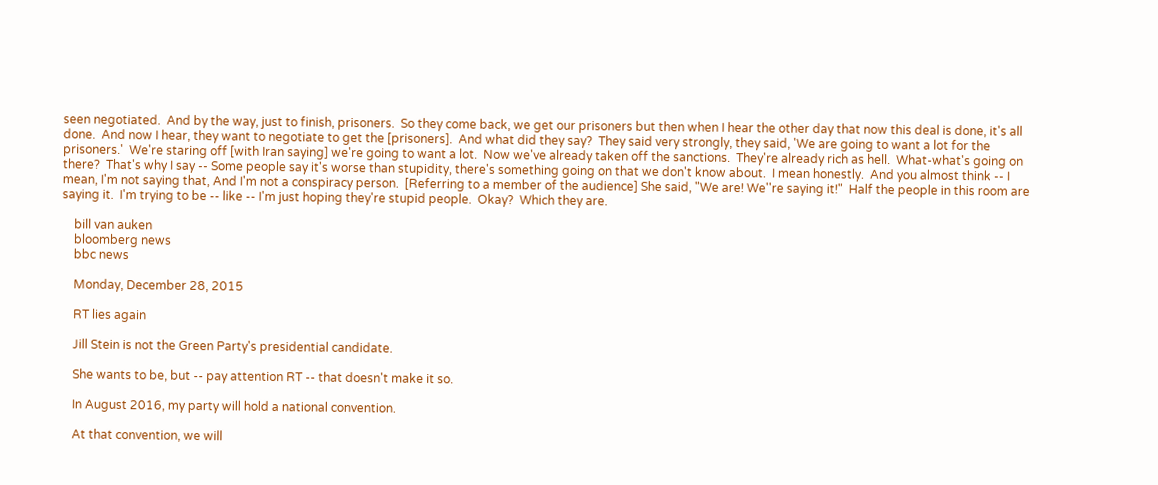seen negotiated.  And by the way, just to finish, prisoners.  So they come back, we get our prisoners but then when I hear the other day that now this deal is done, it's all done.  And now I hear, they want to negotiate to get the [prisoners].  And what did they say?  They said very strongly, they said, 'We are going to want a lot for the prisoners.'  We're staring off [with Iran saying] we're going to want a lot.  Now we've already taken off the sanctions.  They're already rich as hell.  What-what's going on there?  That's why I say -- Some people say it's worse than stupidity, there's something going on that we don't know about.  I mean honestly.  And you almost think -- I mean, I'm not saying that, And I'm not a conspiracy person.  [Referring to a member of the audience] She said, "We are! We''re saying it!"  Half the people in this room are saying it.  I'm trying to be -- like -- I'm just hoping they're stupid people.  Okay?  Which they are.

    bill van auken
    bloomberg news
    bbc news

    Monday, December 28, 2015

    RT lies again

    Jill Stein is not the Green Party's presidential candidate.

    She wants to be, but -- pay attention RT -- that doesn't make it so.

    In August 2016, my party will hold a national convention.

    At that convention, we will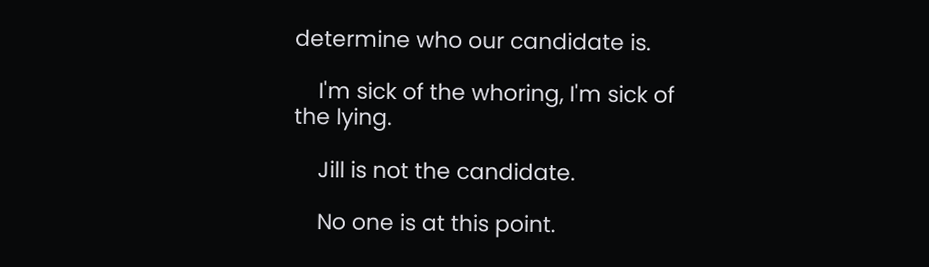determine who our candidate is.

    I'm sick of the whoring, I'm sick of the lying.

    Jill is not the candidate.

    No one is at this point.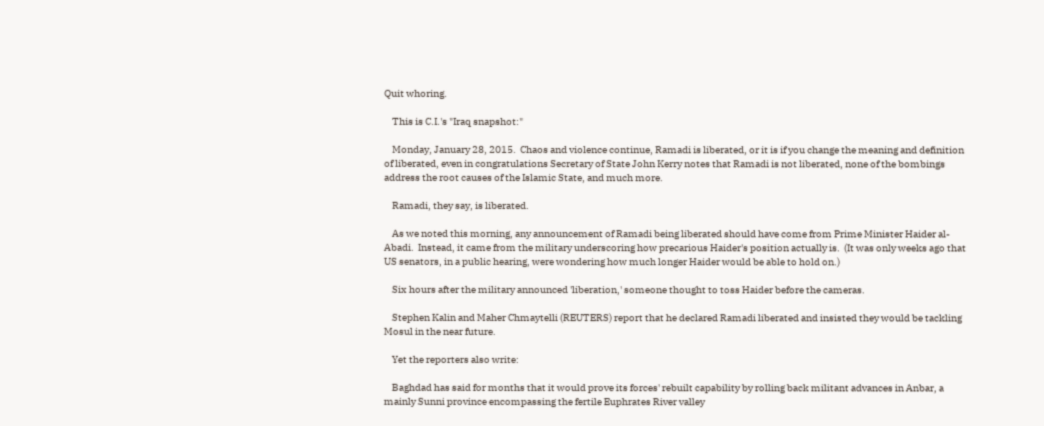Quit whoring.

    This is C.I.'s "Iraq snapshot:"

    Monday, January 28, 2015.  Chaos and violence continue, Ramadi is liberated, or it is if you change the meaning and definition of liberated, even in congratulations Secretary of State John Kerry notes that Ramadi is not liberated, none of the bombings address the root causes of the Islamic State, and much more.

    Ramadi, they say, is liberated.

    As we noted this morning, any announcement of Ramadi being liberated should have come from Prime Minister Haider al-Abadi.  Instead, it came from the military underscoring how precarious Haider's position actually is.  (It was only weeks ago that US senators, in a public hearing, were wondering how much longer Haider would be able to hold on.)

    Six hours after the military announced 'liberation,' someone thought to toss Haider before the cameras.

    Stephen Kalin and Maher Chmaytelli (REUTERS) report that he declared Ramadi liberated and insisted they would be tackling Mosul in the near future.

    Yet the reporters also write:

    Baghdad has said for months that it would prove its forces' rebuilt capability by rolling back militant advances in Anbar, a mainly Sunni province encompassing the fertile Euphrates River valley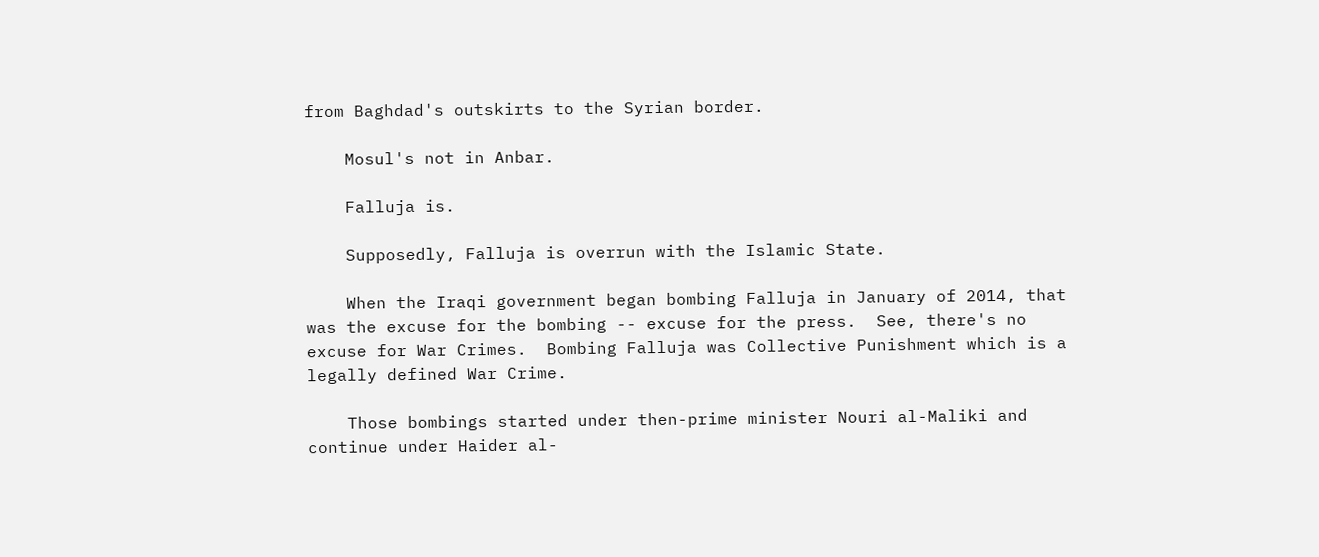from Baghdad's outskirts to the Syrian border.

    Mosul's not in Anbar.

    Falluja is.

    Supposedly, Falluja is overrun with the Islamic State.

    When the Iraqi government began bombing Falluja in January of 2014, that was the excuse for the bombing -- excuse for the press.  See, there's no excuse for War Crimes.  Bombing Falluja was Collective Punishment which is a legally defined War Crime.

    Those bombings started under then-prime minister Nouri al-Maliki and continue under Haider al-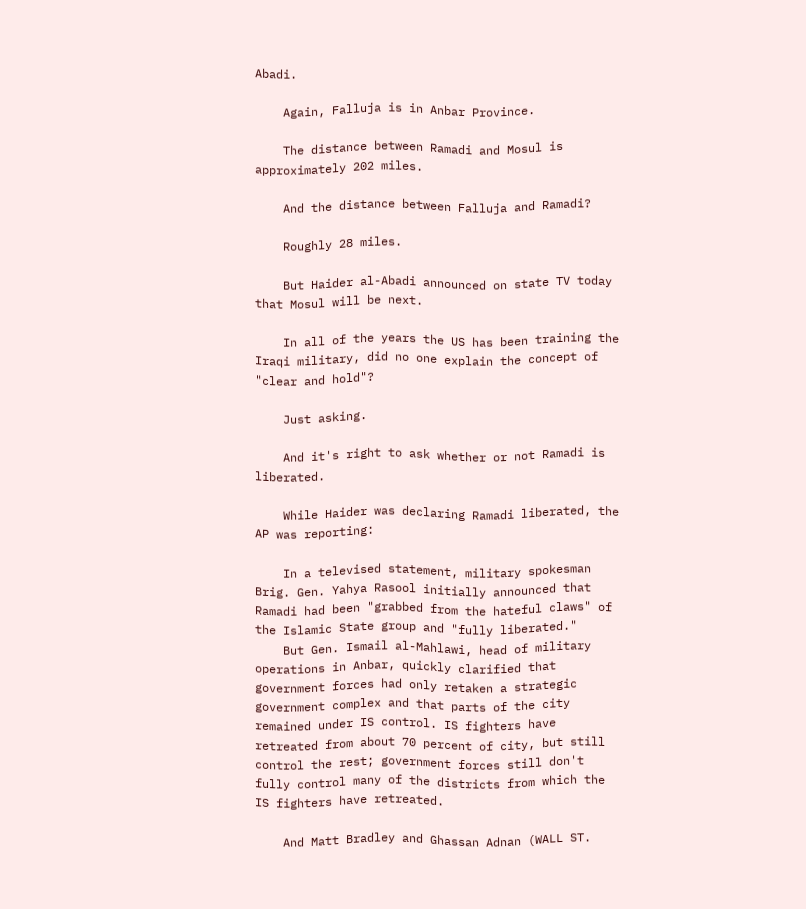Abadi.

    Again, Falluja is in Anbar Province.

    The distance between Ramadi and Mosul is approximately 202 miles.

    And the distance between Falluja and Ramadi?

    Roughly 28 miles.

    But Haider al-Abadi announced on state TV today that Mosul will be next.

    In all of the years the US has been training the Iraqi military, did no one explain the concept of "clear and hold"?

    Just asking.

    And it's right to ask whether or not Ramadi is liberated.

    While Haider was declaring Ramadi liberated, the AP was reporting:

    In a televised statement, military spokesman Brig. Gen. Yahya Rasool initially announced that Ramadi had been "grabbed from the hateful claws" of the Islamic State group and "fully liberated."
    But Gen. Ismail al-Mahlawi, head of military operations in Anbar, quickly clarified that government forces had only retaken a strategic government complex and that parts of the city remained under IS control. IS fighters have retreated from about 70 percent of city, but still control the rest; government forces still don't fully control many of the districts from which the IS fighters have retreated.

    And Matt Bradley and Ghassan Adnan (WALL ST.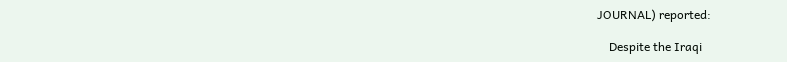JOURNAL) reported:

    Despite the Iraqi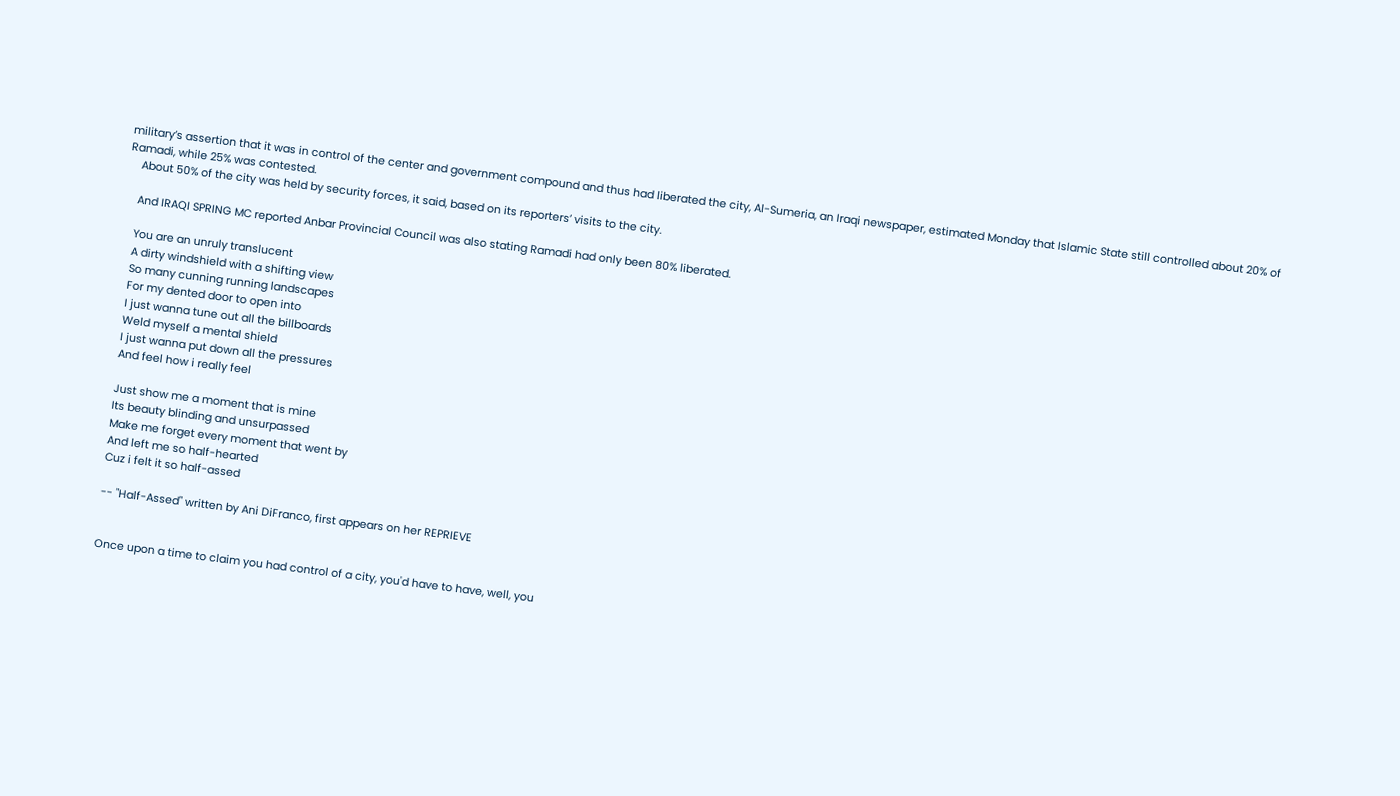military’s assertion that it was in control of the center and government compound and thus had liberated the city, Al-Sumeria, an Iraqi newspaper, estimated Monday that Islamic State still controlled about 20% of Ramadi, while 25% was contested.
    About 50% of the city was held by security forces, it said, based on its reporters’ visits to the city.

    And IRAQI SPRING MC reported Anbar Provincial Council was also stating Ramadi had only been 80% liberated.

    You are an unruly translucent
    A dirty windshield with a shifting view
    So many cunning running landscapes
    For my dented door to open into
    I just wanna tune out all the billboards
    Weld myself a mental shield
    I just wanna put down all the pressures
    And feel how i really feel

    Just show me a moment that is mine
    Its beauty blinding and unsurpassed
    Make me forget every moment that went by
    And left me so half-hearted
    Cuz i felt it so half-assed

    -- "Half-Assed" written by Ani DiFranco, first appears on her REPRIEVE


    Once upon a time to claim you had control of a city, you'd have to have, well, you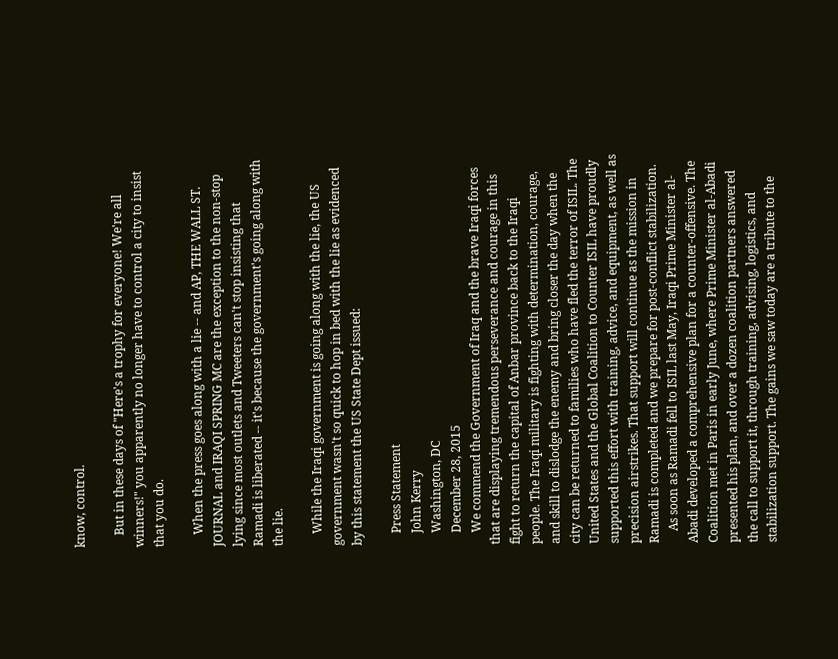know, control.

    But in these days of "Here's a trophy for everyone! We're all winners!" you apparently no longer have to control a city to insist that you do.

    When the press goes along with a lie -- and AP, THE WALL ST. JOURNAL and IRAQI SPRING MC are the exception to the non-stop lying since most outlets and Tweeters can't stop insisting that Ramadi is liberated -- it's because the government's going along with the lie.

    While the Iraqi government is going along with the lie, the US government wasn't so quick to hop in bed with the lie as evidenced by this statement the US State Dept issued:

    Press Statement
    John Kerry
    Washington, DC
    December 28, 2015
    We commend the Government of Iraq and the brave Iraqi forces that are displaying tremendous perseverance and courage in this fight to return the capital of Anbar province back to the Iraqi people. The Iraqi military is fighting with determination, courage, and skill to dislodge the enemy and bring closer the day when the city can be returned to families who have fled the terror of ISIL. The United States and the Global Coalition to Counter ISIL have proudly supported this effort with training, advice, and equipment, as well as precision airstrikes. That support will continue as the mission in Ramadi is completed and we prepare for post-conflict stabilization.
    As soon as Ramadi fell to ISIL last May, Iraqi Prime Minister al-Abadi developed a comprehensive plan for a counter-offensive. The Coalition met in Paris in early June, where Prime Minister al-Abadi presented his plan, and over a dozen coalition partners answered the call to support it, through training, advising, logistics, and stabilization support. The gains we saw today are a tribute to the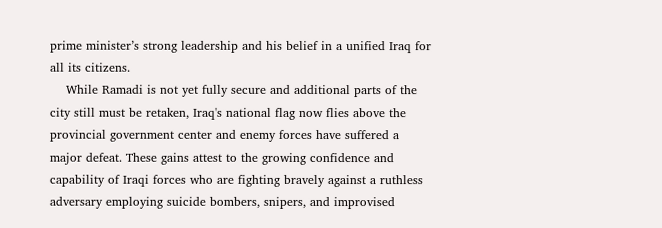prime minister’s strong leadership and his belief in a unified Iraq for all its citizens.
    While Ramadi is not yet fully secure and additional parts of the city still must be retaken, Iraq's national flag now flies above the provincial government center and enemy forces have suffered a major defeat. These gains attest to the growing confidence and capability of Iraqi forces who are fighting bravely against a ruthless adversary employing suicide bombers, snipers, and improvised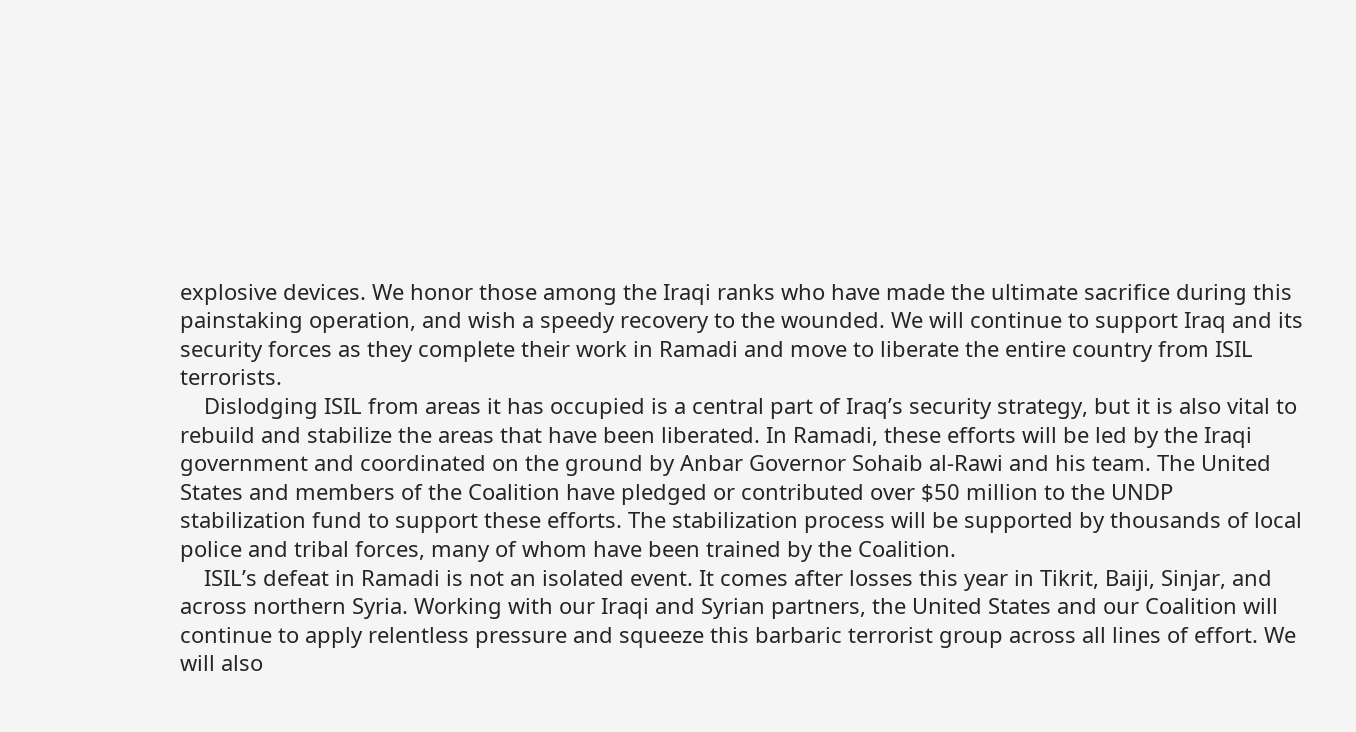explosive devices. We honor those among the Iraqi ranks who have made the ultimate sacrifice during this painstaking operation, and wish a speedy recovery to the wounded. We will continue to support Iraq and its security forces as they complete their work in Ramadi and move to liberate the entire country from ISIL terrorists.
    Dislodging ISIL from areas it has occupied is a central part of Iraq’s security strategy, but it is also vital to rebuild and stabilize the areas that have been liberated. In Ramadi, these efforts will be led by the Iraqi government and coordinated on the ground by Anbar Governor Sohaib al-Rawi and his team. The United States and members of the Coalition have pledged or contributed over $50 million to the UNDP stabilization fund to support these efforts. The stabilization process will be supported by thousands of local police and tribal forces, many of whom have been trained by the Coalition.
    ISIL’s defeat in Ramadi is not an isolated event. It comes after losses this year in Tikrit, Baiji, Sinjar, and across northern Syria. Working with our Iraqi and Syrian partners, the United States and our Coalition will continue to apply relentless pressure and squeeze this barbaric terrorist group across all lines of effort. We will also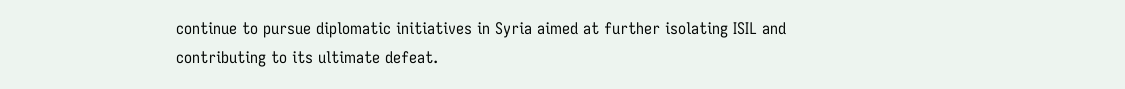continue to pursue diplomatic initiatives in Syria aimed at further isolating ISIL and contributing to its ultimate defeat.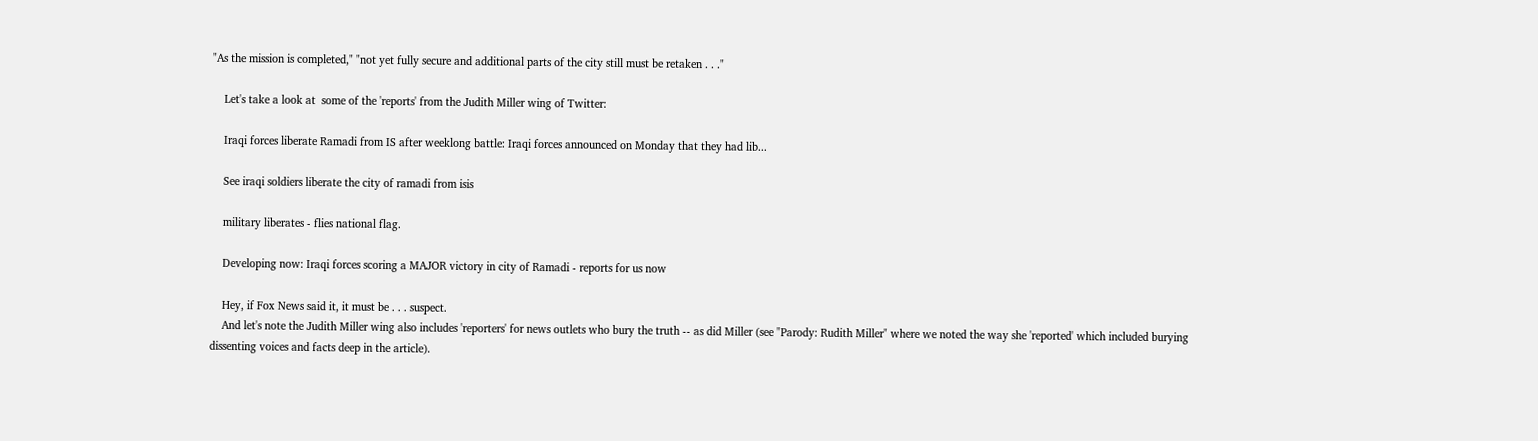"As the mission is completed," "not yet fully secure and additional parts of the city still must be retaken . . ."

    Let's take a look at  some of the 'reports' from the Judith Miller wing of Twitter:

    Iraqi forces liberate Ramadi from IS after weeklong battle: Iraqi forces announced on Monday that they had lib...

    See iraqi soldiers liberate the city of ramadi from isis

    military liberates - flies national flag.

    Developing now: Iraqi forces scoring a MAJOR victory in city of Ramadi - reports for us now

    Hey, if Fox News said it, it must be . . . suspect.
    And let's note the Judith Miller wing also includes 'reporters' for news outlets who bury the truth -- as did Miller (see "Parody: Rudith Miller" where we noted the way she 'reported' which included burying dissenting voices and facts deep in the article).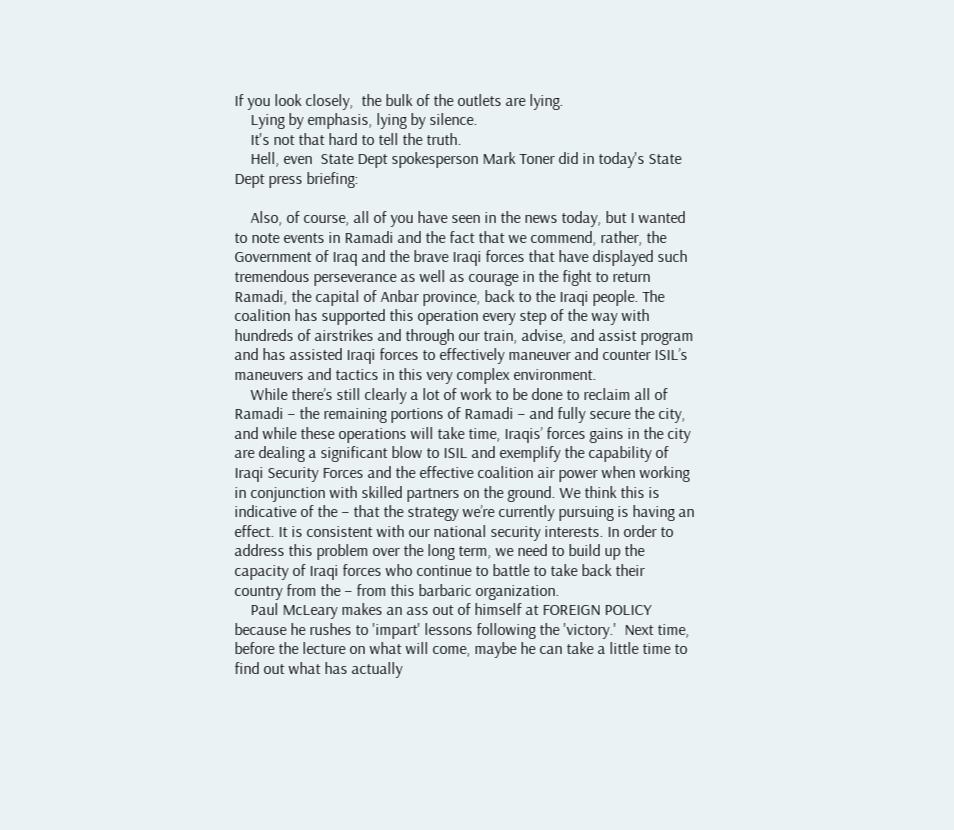If you look closely,  the bulk of the outlets are lying.
    Lying by emphasis, lying by silence.
    It's not that hard to tell the truth.
    Hell, even  State Dept spokesperson Mark Toner did in today's State Dept press briefing:

    Also, of course, all of you have seen in the news today, but I wanted to note events in Ramadi and the fact that we commend, rather, the Government of Iraq and the brave Iraqi forces that have displayed such tremendous perseverance as well as courage in the fight to return Ramadi, the capital of Anbar province, back to the Iraqi people. The coalition has supported this operation every step of the way with hundreds of airstrikes and through our train, advise, and assist program and has assisted Iraqi forces to effectively maneuver and counter ISIL’s maneuvers and tactics in this very complex environment.
    While there’s still clearly a lot of work to be done to reclaim all of Ramadi – the remaining portions of Ramadi – and fully secure the city, and while these operations will take time, Iraqis’ forces gains in the city are dealing a significant blow to ISIL and exemplify the capability of Iraqi Security Forces and the effective coalition air power when working in conjunction with skilled partners on the ground. We think this is indicative of the – that the strategy we’re currently pursuing is having an effect. It is consistent with our national security interests. In order to address this problem over the long term, we need to build up the capacity of Iraqi forces who continue to battle to take back their country from the – from this barbaric organization.
    Paul McLeary makes an ass out of himself at FOREIGN POLICY because he rushes to 'impart' lessons following the 'victory.'  Next time, before the lecture on what will come, maybe he can take a little time to find out what has actually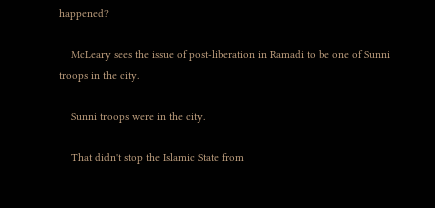happened?

    McLeary sees the issue of post-liberation in Ramadi to be one of Sunni troops in the city.

    Sunni troops were in the city.

    That didn't stop the Islamic State from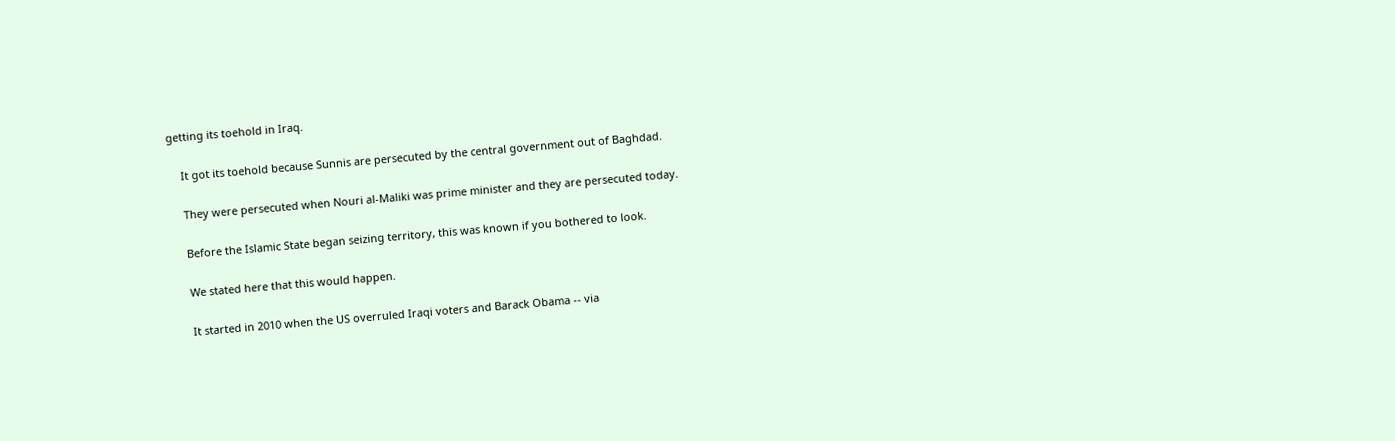getting its toehold in Iraq.

    It got its toehold because Sunnis are persecuted by the central government out of Baghdad.

    They were persecuted when Nouri al-Maliki was prime minister and they are persecuted today.

    Before the Islamic State began seizing territory, this was known if you bothered to look.

    We stated here that this would happen.

    It started in 2010 when the US overruled Iraqi voters and Barack Obama -- via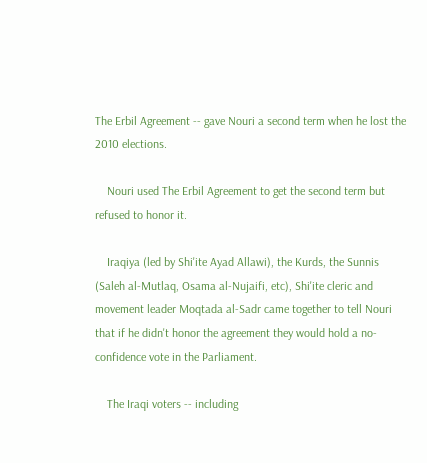The Erbil Agreement -- gave Nouri a second term when he lost the 2010 elections.

    Nouri used The Erbil Agreement to get the second term but refused to honor it.

    Iraqiya (led by Shi'ite Ayad Allawi), the Kurds, the Sunnis (Saleh al-Mutlaq, Osama al-Nujaifi, etc), Shi'ite cleric and movement leader Moqtada al-Sadr came together to tell Nouri that if he didn't honor the agreement they would hold a no-confidence vote in the Parliament.

    The Iraqi voters -- including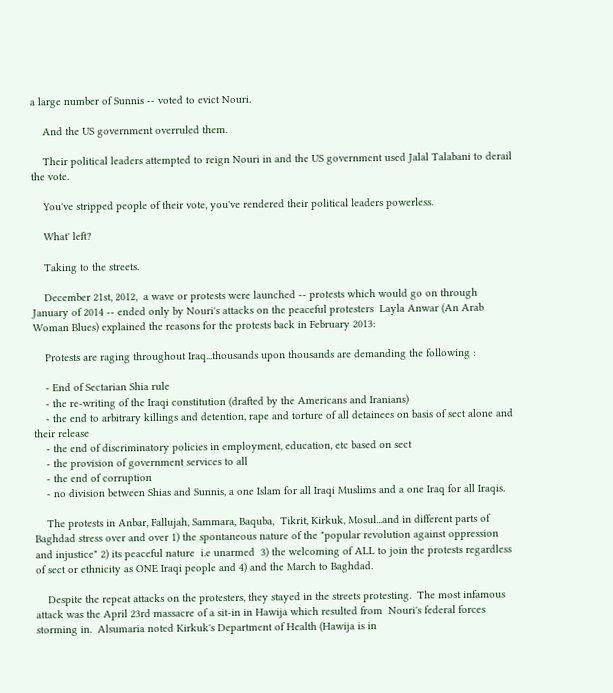a large number of Sunnis -- voted to evict Nouri.

    And the US government overruled them.

    Their political leaders attempted to reign Nouri in and the US government used Jalal Talabani to derail the vote.

    You've stripped people of their vote, you've rendered their political leaders powerless.

    What' left?

    Taking to the streets.

    December 21st, 2012,  a wave or protests were launched -- protests which would go on through January of 2014 -- ended only by Nouri's attacks on the peaceful protesters  Layla Anwar (An Arab Woman Blues) explained the reasons for the protests back in February 2013:

    Protests are raging throughout Iraq...thousands upon thousands are demanding the following :

    - End of Sectarian Shia rule
    - the re-writing of the Iraqi constitution (drafted by the Americans and Iranians)
    - the end to arbitrary killings and detention, rape and torture of all detainees on basis of sect alone and their release
    - the end of discriminatory policies in employment, education, etc based on sect
    - the provision of government services to all
    - the end of corruption
    - no division between Shias and Sunnis, a one Islam for all Iraqi Muslims and a one Iraq for all Iraqis.

    The protests in Anbar, Fallujah, Sammara, Baquba,  Tikrit, Kirkuk, Mosul...and in different parts of Baghdad stress over and over 1) the spontaneous nature of the "popular revolution against oppression and injustice" 2) its peaceful nature  i.e unarmed  3) the welcoming of ALL to join the protests regardless of sect or ethnicity as ONE Iraqi people and 4) and the March to Baghdad.

    Despite the repeat attacks on the protesters, they stayed in the streets protesting.  The most infamous attack was the April 23rd massacre of a sit-in in Hawija which resulted from  Nouri's federal forces storming in.  Alsumaria noted Kirkuk's Department of Health (Hawija is in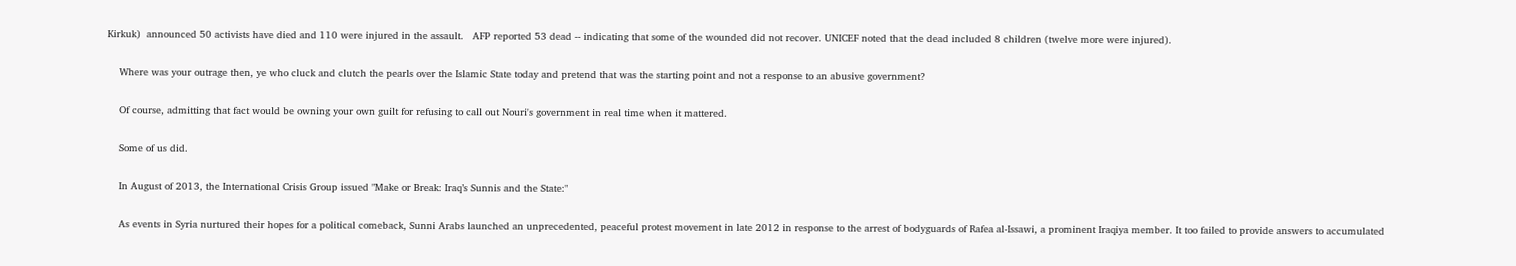Kirkuk)  announced 50 activists have died and 110 were injured in the assault.   AFP reported 53 dead -- indicating that some of the wounded did not recover. UNICEF noted that the dead included 8 children (twelve more were injured).

    Where was your outrage then, ye who cluck and clutch the pearls over the Islamic State today and pretend that was the starting point and not a response to an abusive government?

    Of course, admitting that fact would be owning your own guilt for refusing to call out Nouri's government in real time when it mattered.

    Some of us did.

    In August of 2013, the International Crisis Group issued "Make or Break: Iraq’s Sunnis and the State:"

    As events in Syria nurtured their hopes for a political comeback, Sunni Arabs launched an unprecedented, peaceful protest movement in late 2012 in response to the arrest of bodyguards of Rafea al-Issawi, a prominent Iraqiya member. It too failed to provide answers to accumulated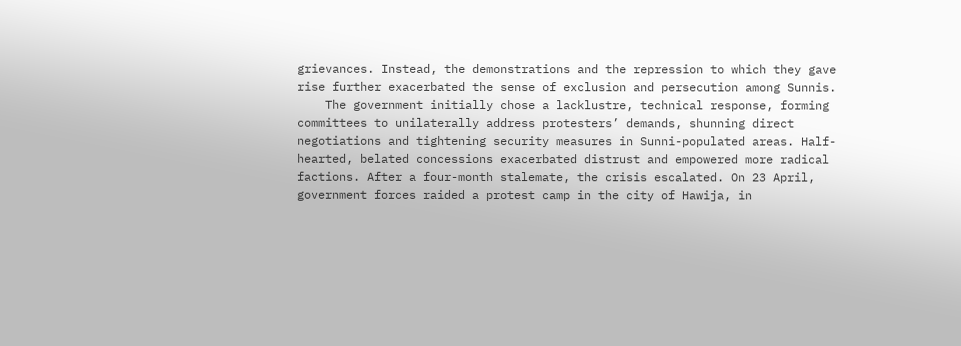grievances. Instead, the demonstrations and the repression to which they gave rise further exacerbated the sense of exclusion and persecution among Sunnis.
    The government initially chose a lacklustre, technical response, forming committees to unilaterally address protesters’ demands, shunning direct negotiations and tightening security measures in Sunni-populated areas. Half-hearted, belated concessions exacerbated distrust and empowered more radical factions. After a four-month stalemate, the crisis escalated. On 23 April, government forces raided a protest camp in the city of Hawija, in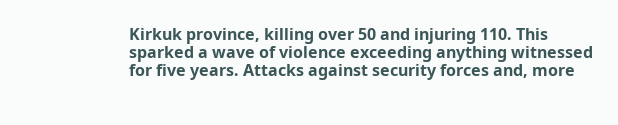Kirkuk province, killing over 50 and injuring 110. This sparked a wave of violence exceeding anything witnessed for five years. Attacks against security forces and, more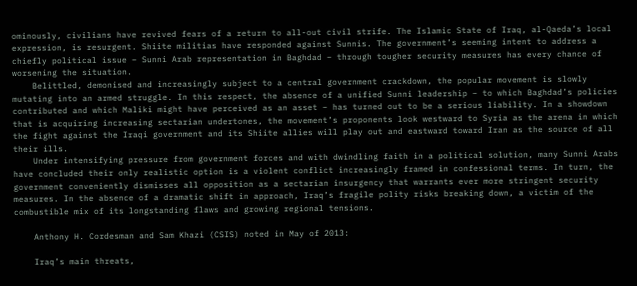ominously, civilians have revived fears of a return to all-out civil strife. The Islamic State of Iraq, al-Qaeda’s local expression, is resurgent. Shiite militias have responded against Sunnis. The government’s seeming intent to address a chiefly political issue – Sunni Arab representation in Baghdad – through tougher security measures has every chance of worsening the situation.
    Belittled, demonised and increasingly subject to a central government crackdown, the popular movement is slowly mutating into an armed struggle. In this respect, the absence of a unified Sunni leadership – to which Baghdad’s policies contributed and which Maliki might have perceived as an asset – has turned out to be a serious liability. In a showdown that is acquiring increasing sectarian undertones, the movement’s proponents look westward to Syria as the arena in which the fight against the Iraqi government and its Shiite allies will play out and eastward toward Iran as the source of all their ills.
    Under intensifying pressure from government forces and with dwindling faith in a political solution, many Sunni Arabs have concluded their only realistic option is a violent conflict increasingly framed in confessional terms. In turn, the government conveniently dismisses all opposition as a sectarian insurgency that warrants ever more stringent security measures. In the absence of a dramatic shift in approach, Iraq’s fragile polity risks breaking down, a victim of the combustible mix of its longstanding flaws and growing regional tensions.

    Anthony H. Cordesman and Sam Khazi (CSIS) noted in May of 2013:

    Iraq’s main threats,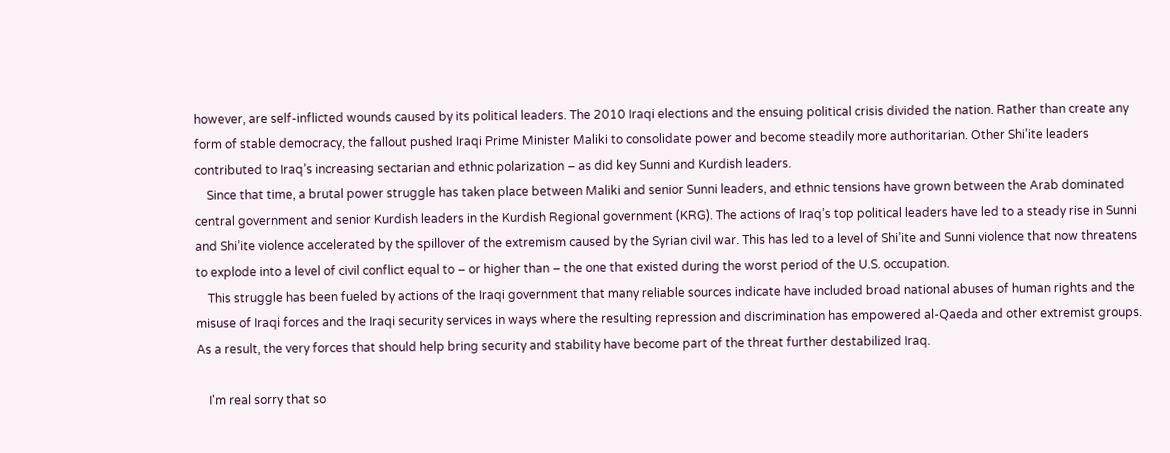however, are self-inflicted wounds caused by its political leaders. The 2010 Iraqi elections and the ensuing political crisis divided the nation. Rather than create any form of stable democracy, the fallout pushed Iraqi Prime Minister Maliki to consolidate power and become steadily more authoritarian. Other Shi’ite leaders contributed to Iraq’s increasing sectarian and ethnic polarization – as did key Sunni and Kurdish leaders.
    Since that time, a brutal power struggle has taken place between Maliki and senior Sunni leaders, and ethnic tensions have grown between the Arab dominated central government and senior Kurdish leaders in the Kurdish Regional government (KRG). The actions of Iraq’s top political leaders have led to a steady rise in Sunni and Shi’ite violence accelerated by the spillover of the extremism caused by the Syrian civil war. This has led to a level of Shi’ite and Sunni violence that now threatens to explode into a level of civil conflict equal to – or higher than – the one that existed during the worst period of the U.S. occupation.
    This struggle has been fueled by actions of the Iraqi government that many reliable sources indicate have included broad national abuses of human rights and the misuse of Iraqi forces and the Iraqi security services in ways where the resulting repression and discrimination has empowered al-Qaeda and other extremist groups. As a result, the very forces that should help bring security and stability have become part of the threat further destabilized Iraq.

    I'm real sorry that so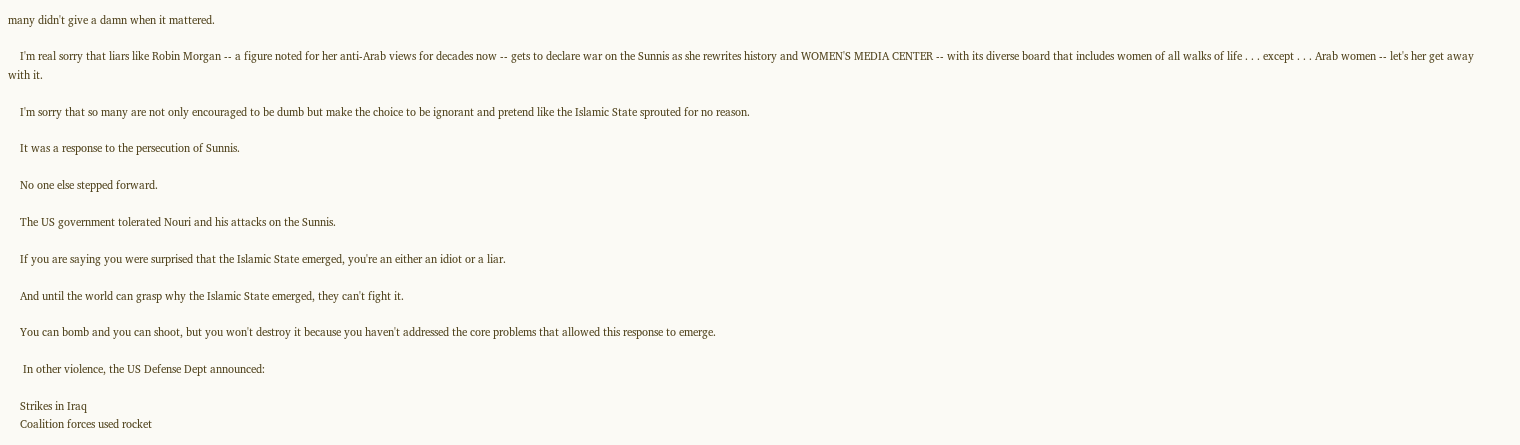many didn't give a damn when it mattered.

    I'm real sorry that liars like Robin Morgan -- a figure noted for her anti-Arab views for decades now -- gets to declare war on the Sunnis as she rewrites history and WOMEN'S MEDIA CENTER -- with its diverse board that includes women of all walks of life . . . except . . . Arab women -- let's her get away with it.

    I'm sorry that so many are not only encouraged to be dumb but make the choice to be ignorant and pretend like the Islamic State sprouted for no reason.

    It was a response to the persecution of Sunnis.

    No one else stepped forward.

    The US government tolerated Nouri and his attacks on the Sunnis.

    If you are saying you were surprised that the Islamic State emerged, you're an either an idiot or a liar.

    And until the world can grasp why the Islamic State emerged, they can't fight it.

    You can bomb and you can shoot, but you won't destroy it because you haven't addressed the core problems that allowed this response to emerge.

     In other violence, the US Defense Dept announced:

    Strikes in Iraq
    Coalition forces used rocket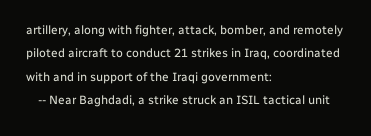artillery, along with fighter, attack, bomber, and remotely piloted aircraft to conduct 21 strikes in Iraq, coordinated with and in support of the Iraqi government:
    -- Near Baghdadi, a strike struck an ISIL tactical unit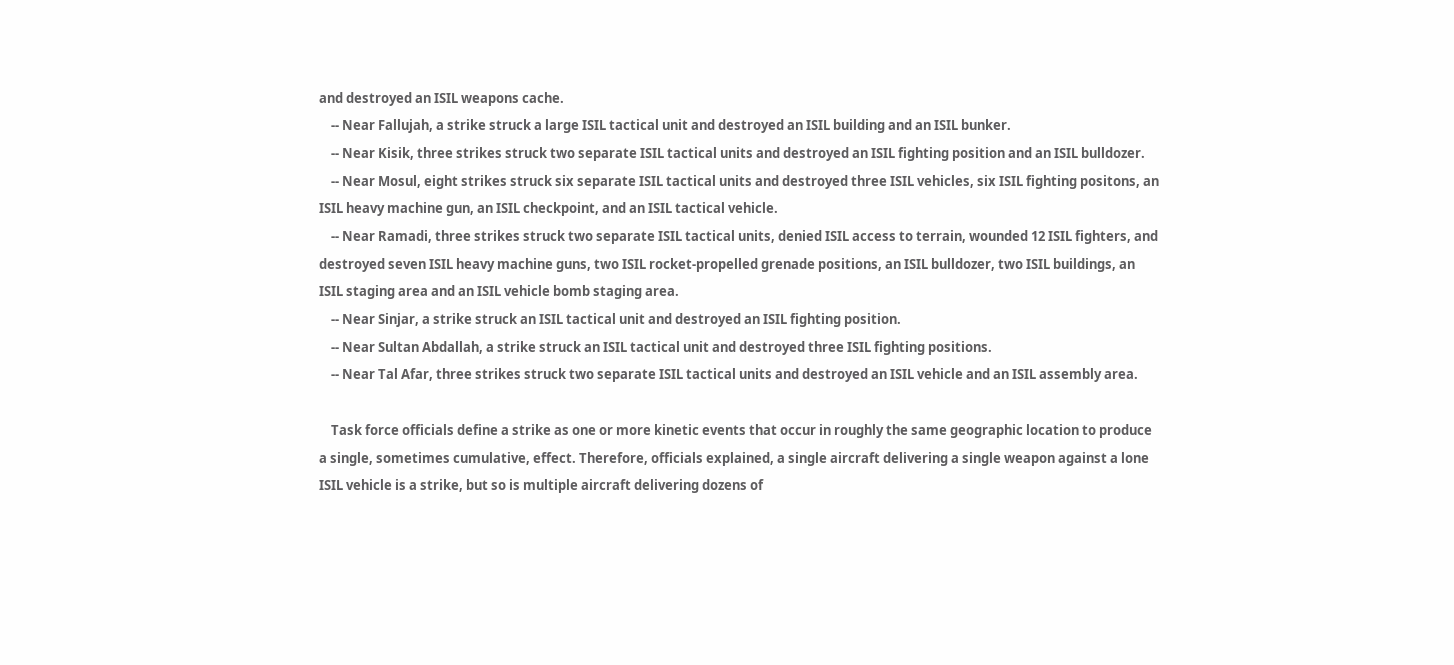and destroyed an ISIL weapons cache.
    -- Near Fallujah, a strike struck a large ISIL tactical unit and destroyed an ISIL building and an ISIL bunker.
    -- Near Kisik, three strikes struck two separate ISIL tactical units and destroyed an ISIL fighting position and an ISIL bulldozer.
    -- Near Mosul, eight strikes struck six separate ISIL tactical units and destroyed three ISIL vehicles, six ISIL fighting positons, an ISIL heavy machine gun, an ISIL checkpoint, and an ISIL tactical vehicle.
    -- Near Ramadi, three strikes struck two separate ISIL tactical units, denied ISIL access to terrain, wounded 12 ISIL fighters, and destroyed seven ISIL heavy machine guns, two ISIL rocket-propelled grenade positions, an ISIL bulldozer, two ISIL buildings, an ISIL staging area and an ISIL vehicle bomb staging area.
    -- Near Sinjar, a strike struck an ISIL tactical unit and destroyed an ISIL fighting position.
    -- Near Sultan Abdallah, a strike struck an ISIL tactical unit and destroyed three ISIL fighting positions.
    -- Near Tal Afar, three strikes struck two separate ISIL tactical units and destroyed an ISIL vehicle and an ISIL assembly area.

    Task force officials define a strike as one or more kinetic events that occur in roughly the same geographic location to produce a single, sometimes cumulative, effect. Therefore, officials explained, a single aircraft delivering a single weapon against a lone ISIL vehicle is a strike, but so is multiple aircraft delivering dozens of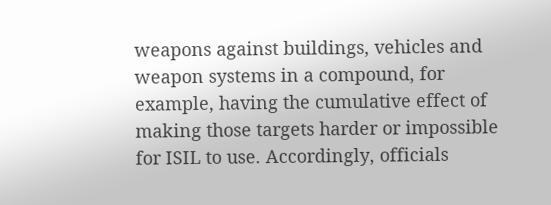weapons against buildings, vehicles and weapon systems in a compound, for example, having the cumulative effect of making those targets harder or impossible for ISIL to use. Accordingly, officials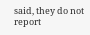said, they do not report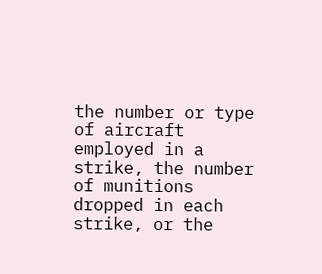the number or type of aircraft employed in a strike, the number of munitions dropped in each strike, or the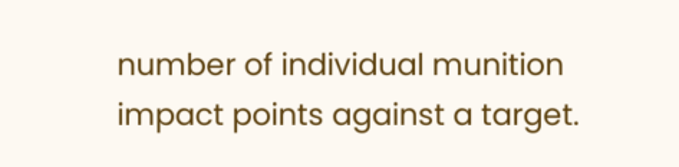number of individual munition impact points against a target.